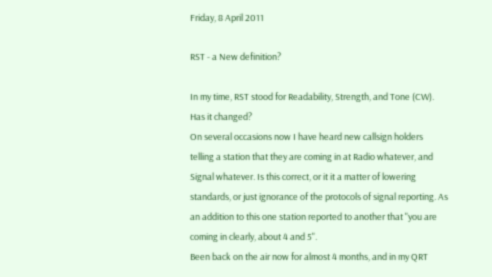Friday, 8 April 2011

RST - a New definition?

In my time, RST stood for Readability, Strength, and Tone (CW).
Has it changed?
On several occasions now I have heard new callsign holders telling a station that they are coming in at Radio whatever, and Signal whatever. Is this correct, or it it a matter of lowering standards, or just ignorance of the protocols of signal reporting. As an addition to this one station reported to another that "you are coming in clearly, about 4 and 5".
Been back on the air now for almost 4 months, and in my QRT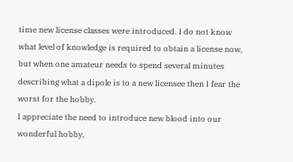time new license classes were introduced. I do not know what level of knowledge is required to obtain a license now, but when one amateur needs to spend several minutes describing what a dipole is to a new licensee then I fear the worst for the hobby.
I appreciate the need to introduce new blood into our wonderful hobby,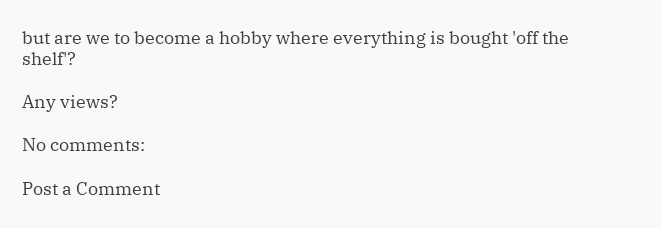but are we to become a hobby where everything is bought 'off the shelf'?

Any views?

No comments:

Post a Comment